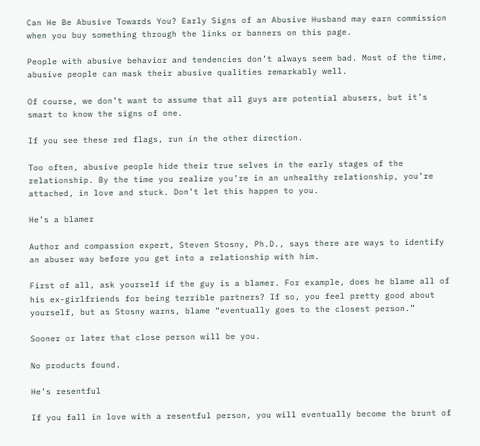Can He Be Abusive Towards You? Early Signs of an Abusive Husband may earn commission when you buy something through the links or banners on this page.

People with abusive behavior and tendencies don’t always seem bad. Most of the time, abusive people can mask their abusive qualities remarkably well.

Of course, we don’t want to assume that all guys are potential abusers, but it’s smart to know the signs of one.

If you see these red flags, run in the other direction.

Too often, abusive people hide their true selves in the early stages of the relationship. By the time you realize you’re in an unhealthy relationship, you’re attached, in love and stuck. Don’t let this happen to you.

He’s a blamer

Author and compassion expert, Steven Stosny, Ph.D., says there are ways to identify an abuser way before you get into a relationship with him.

First of all, ask yourself if the guy is a blamer. For example, does he blame all of his ex-girlfriends for being terrible partners? If so, you feel pretty good about yourself, but as Stosny warns, blame “eventually goes to the closest person.”

Sooner or later that close person will be you.

No products found.

He’s resentful

If you fall in love with a resentful person, you will eventually become the brunt of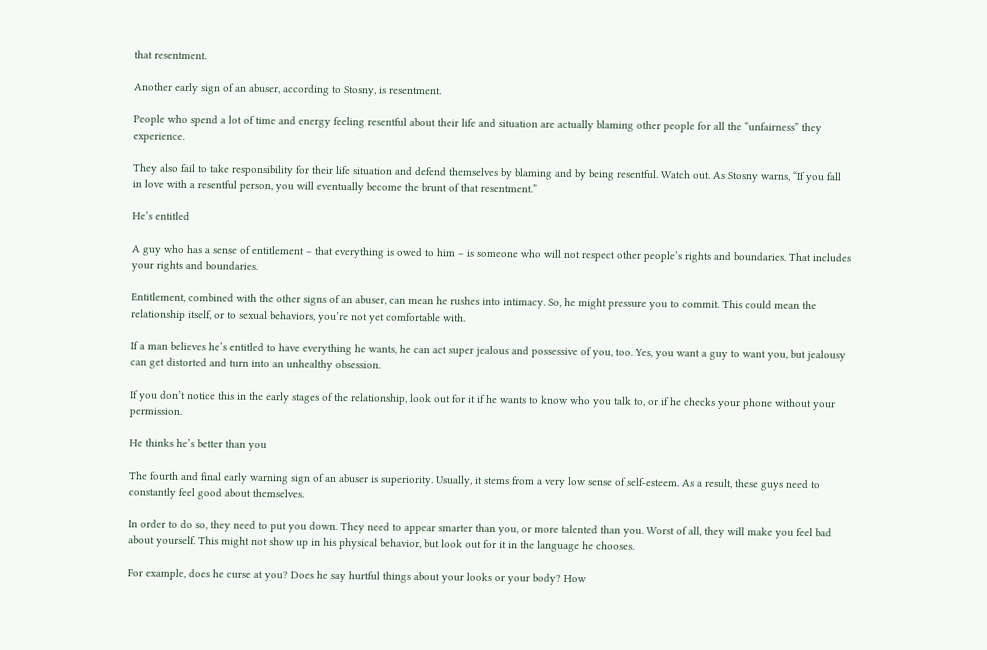that resentment.

Another early sign of an abuser, according to Stosny, is resentment.

People who spend a lot of time and energy feeling resentful about their life and situation are actually blaming other people for all the “unfairness” they experience.

They also fail to take responsibility for their life situation and defend themselves by blaming and by being resentful. Watch out. As Stosny warns, “If you fall in love with a resentful person, you will eventually become the brunt of that resentment.”

He’s entitled

A guy who has a sense of entitlement – that everything is owed to him – is someone who will not respect other people’s rights and boundaries. That includes your rights and boundaries.

Entitlement, combined with the other signs of an abuser, can mean he rushes into intimacy. So, he might pressure you to commit. This could mean the relationship itself, or to sexual behaviors, you’re not yet comfortable with.

If a man believes he’s entitled to have everything he wants, he can act super jealous and possessive of you, too. Yes, you want a guy to want you, but jealousy can get distorted and turn into an unhealthy obsession.

If you don’t notice this in the early stages of the relationship, look out for it if he wants to know who you talk to, or if he checks your phone without your permission.

He thinks he’s better than you

The fourth and final early warning sign of an abuser is superiority. Usually, it stems from a very low sense of self-esteem. As a result, these guys need to constantly feel good about themselves.

In order to do so, they need to put you down. They need to appear smarter than you, or more talented than you. Worst of all, they will make you feel bad about yourself. This might not show up in his physical behavior, but look out for it in the language he chooses.

For example, does he curse at you? Does he say hurtful things about your looks or your body? How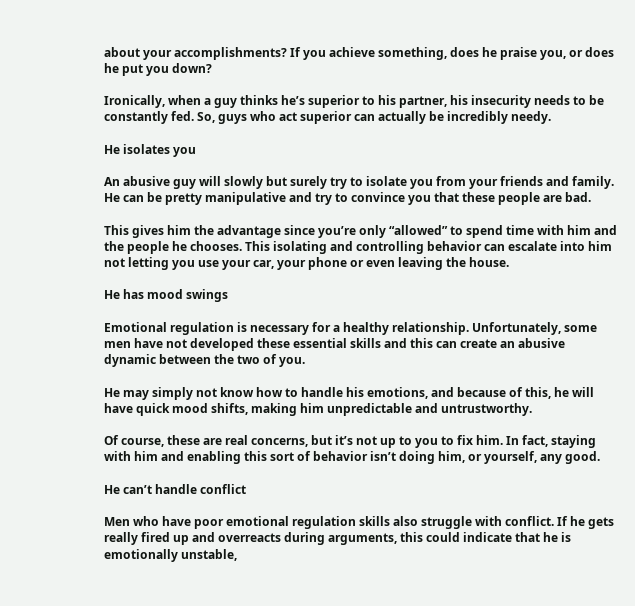about your accomplishments? If you achieve something, does he praise you, or does he put you down?

Ironically, when a guy thinks he’s superior to his partner, his insecurity needs to be constantly fed. So, guys who act superior can actually be incredibly needy.

He isolates you

An abusive guy will slowly but surely try to isolate you from your friends and family. He can be pretty manipulative and try to convince you that these people are bad.

This gives him the advantage since you’re only “allowed” to spend time with him and the people he chooses. This isolating and controlling behavior can escalate into him not letting you use your car, your phone or even leaving the house.

He has mood swings

Emotional regulation is necessary for a healthy relationship. Unfortunately, some men have not developed these essential skills and this can create an abusive dynamic between the two of you.

He may simply not know how to handle his emotions, and because of this, he will have quick mood shifts, making him unpredictable and untrustworthy.

Of course, these are real concerns, but it’s not up to you to fix him. In fact, staying with him and enabling this sort of behavior isn’t doing him, or yourself, any good.

He can’t handle conflict

Men who have poor emotional regulation skills also struggle with conflict. If he gets really fired up and overreacts during arguments, this could indicate that he is emotionally unstable,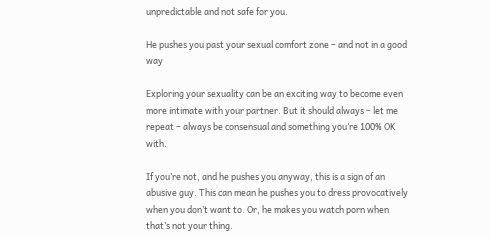unpredictable and not safe for you.

He pushes you past your sexual comfort zone – and not in a good way

Exploring your sexuality can be an exciting way to become even more intimate with your partner. But it should always – let me repeat – always be consensual and something you’re 100% OK with.

If you’re not, and he pushes you anyway, this is a sign of an abusive guy. This can mean he pushes you to dress provocatively when you don’t want to. Or, he makes you watch porn when that’s not your thing.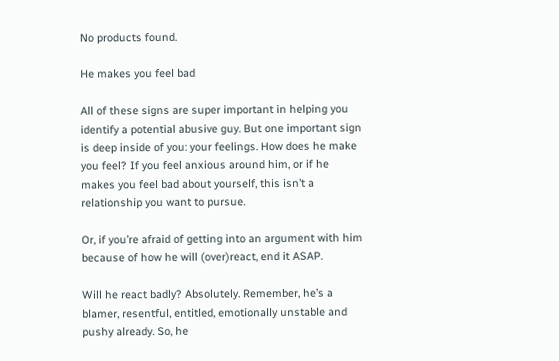No products found.

He makes you feel bad

All of these signs are super important in helping you identify a potential abusive guy. But one important sign is deep inside of you: your feelings. How does he make you feel? If you feel anxious around him, or if he makes you feel bad about yourself, this isn’t a relationship you want to pursue.

Or, if you’re afraid of getting into an argument with him because of how he will (over)react, end it ASAP.

Will he react badly? Absolutely. Remember, he’s a blamer, resentful, entitled, emotionally unstable and pushy already. So, he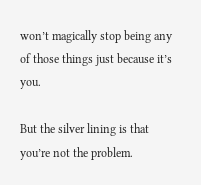won’t magically stop being any of those things just because it’s you.

But the silver lining is that you’re not the problem.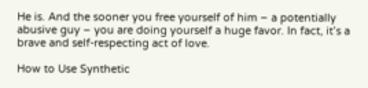He is. And the sooner you free yourself of him – a potentially abusive guy – you are doing yourself a huge favor. In fact, it’s a brave and self-respecting act of love.

How to Use Synthetic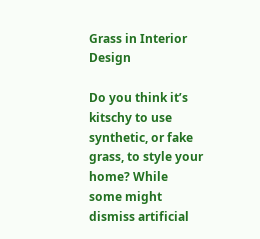Grass in Interior Design

Do you think it’s kitschy to use synthetic, or fake grass, to style your home? While some might dismiss artificial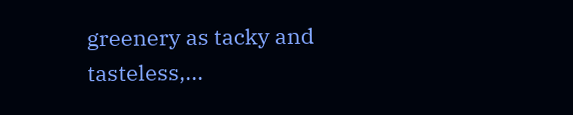greenery as tacky and tasteless,...